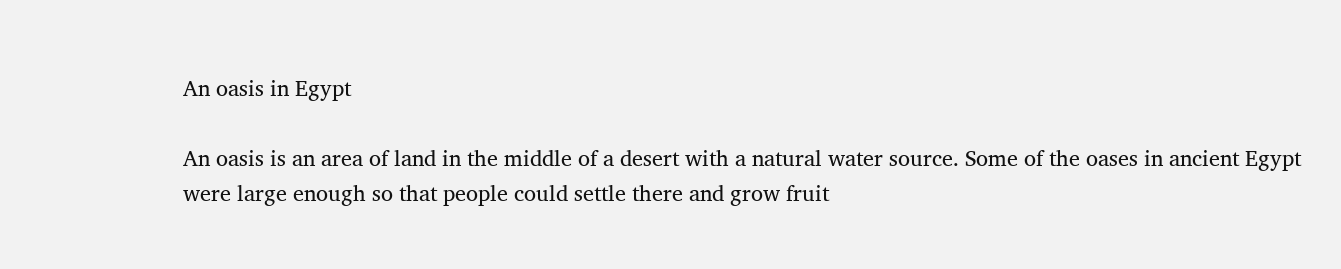An oasis in Egypt

An oasis is an area of land in the middle of a desert with a natural water source. Some of the oases in ancient Egypt were large enough so that people could settle there and grow fruit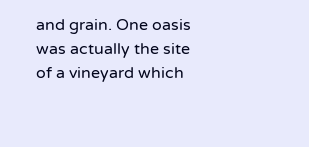and grain. One oasis was actually the site of a vineyard which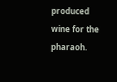produced wine for the pharaoh.